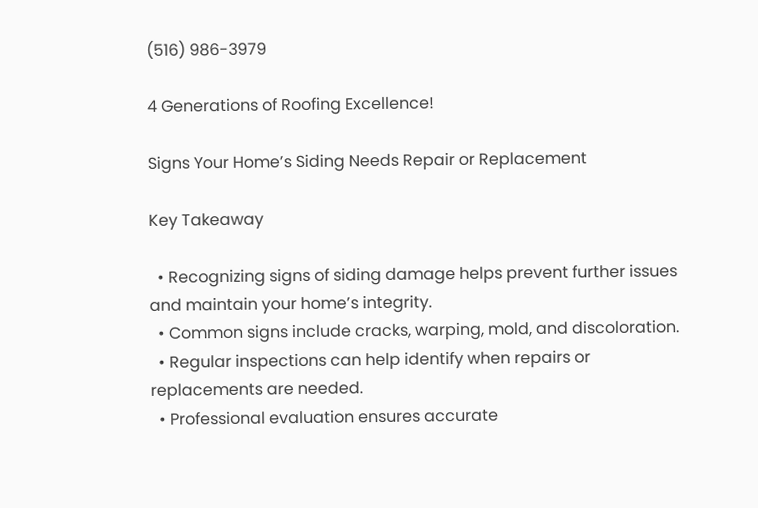(516) 986-3979

4 Generations of Roofing Excellence!

Signs Your Home’s Siding Needs Repair or Replacement

Key Takeaway

  • Recognizing signs of siding damage helps prevent further issues and maintain your home’s integrity.
  • Common signs include cracks, warping, mold, and discoloration.
  • Regular inspections can help identify when repairs or replacements are needed.
  • Professional evaluation ensures accurate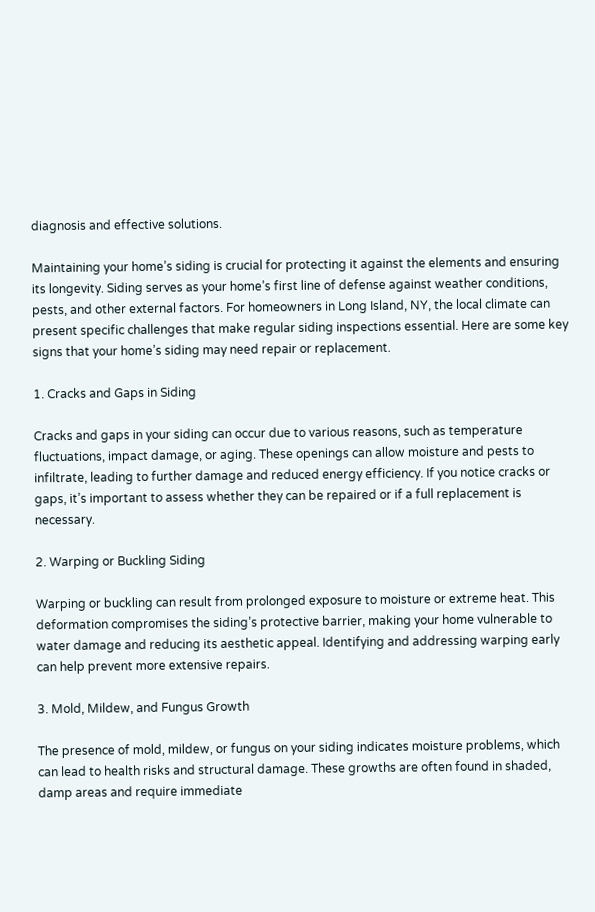diagnosis and effective solutions.

Maintaining your home’s siding is crucial for protecting it against the elements and ensuring its longevity. Siding serves as your home’s first line of defense against weather conditions, pests, and other external factors. For homeowners in Long Island, NY, the local climate can present specific challenges that make regular siding inspections essential. Here are some key signs that your home’s siding may need repair or replacement.

1. Cracks and Gaps in Siding

Cracks and gaps in your siding can occur due to various reasons, such as temperature fluctuations, impact damage, or aging. These openings can allow moisture and pests to infiltrate, leading to further damage and reduced energy efficiency. If you notice cracks or gaps, it’s important to assess whether they can be repaired or if a full replacement is necessary.

2. Warping or Buckling Siding

Warping or buckling can result from prolonged exposure to moisture or extreme heat. This deformation compromises the siding’s protective barrier, making your home vulnerable to water damage and reducing its aesthetic appeal. Identifying and addressing warping early can help prevent more extensive repairs.

3. Mold, Mildew, and Fungus Growth

The presence of mold, mildew, or fungus on your siding indicates moisture problems, which can lead to health risks and structural damage. These growths are often found in shaded, damp areas and require immediate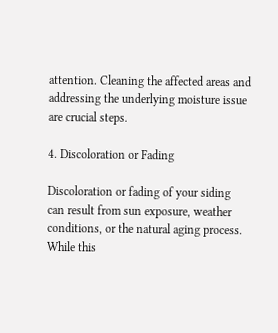attention. Cleaning the affected areas and addressing the underlying moisture issue are crucial steps.

4. Discoloration or Fading

Discoloration or fading of your siding can result from sun exposure, weather conditions, or the natural aging process. While this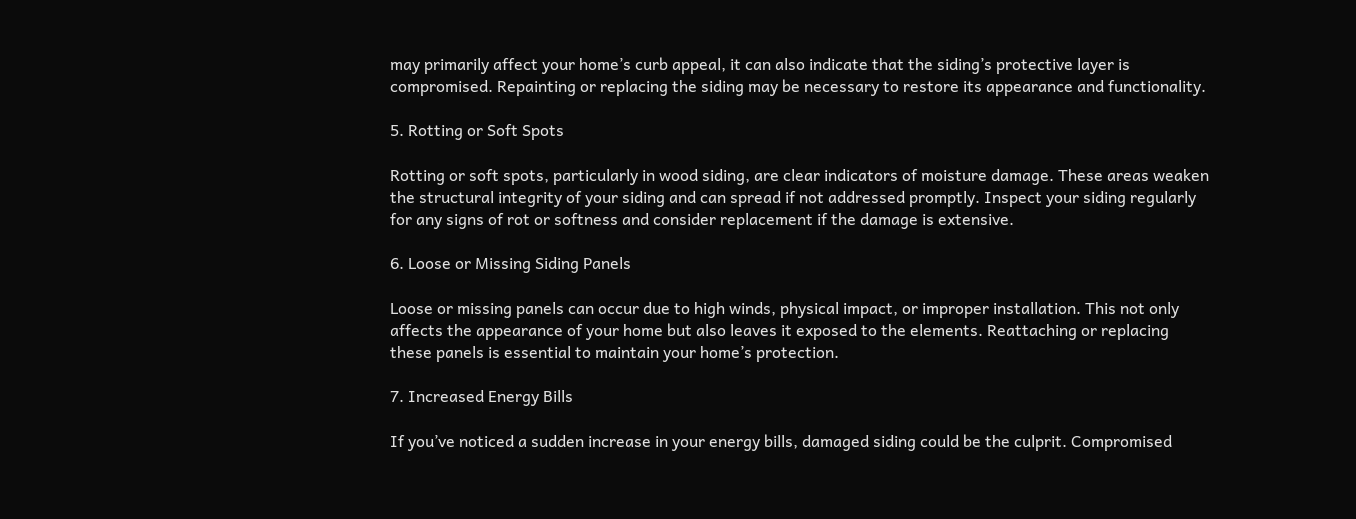may primarily affect your home’s curb appeal, it can also indicate that the siding’s protective layer is compromised. Repainting or replacing the siding may be necessary to restore its appearance and functionality.

5. Rotting or Soft Spots

Rotting or soft spots, particularly in wood siding, are clear indicators of moisture damage. These areas weaken the structural integrity of your siding and can spread if not addressed promptly. Inspect your siding regularly for any signs of rot or softness and consider replacement if the damage is extensive.

6. Loose or Missing Siding Panels

Loose or missing panels can occur due to high winds, physical impact, or improper installation. This not only affects the appearance of your home but also leaves it exposed to the elements. Reattaching or replacing these panels is essential to maintain your home’s protection.

7. Increased Energy Bills

If you’ve noticed a sudden increase in your energy bills, damaged siding could be the culprit. Compromised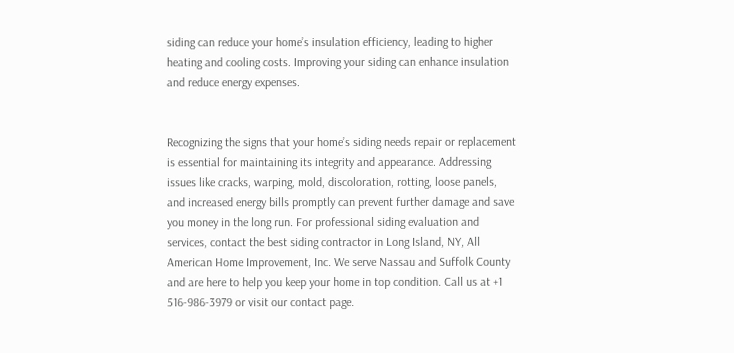siding can reduce your home’s insulation efficiency, leading to higher heating and cooling costs. Improving your siding can enhance insulation and reduce energy expenses.


Recognizing the signs that your home’s siding needs repair or replacement is essential for maintaining its integrity and appearance. Addressing issues like cracks, warping, mold, discoloration, rotting, loose panels, and increased energy bills promptly can prevent further damage and save you money in the long run. For professional siding evaluation and services, contact the best siding contractor in Long Island, NY, All American Home Improvement, Inc. We serve Nassau and Suffolk County and are here to help you keep your home in top condition. Call us at +1 516-986-3979 or visit our contact page.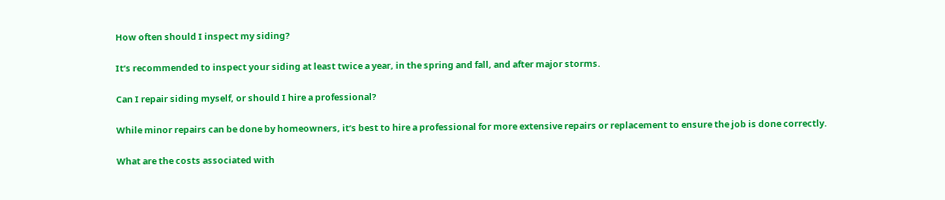How often should I inspect my siding?

It’s recommended to inspect your siding at least twice a year, in the spring and fall, and after major storms.

Can I repair siding myself, or should I hire a professional?

While minor repairs can be done by homeowners, it’s best to hire a professional for more extensive repairs or replacement to ensure the job is done correctly.

What are the costs associated with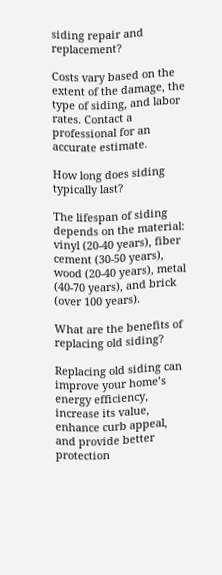siding repair and replacement?

Costs vary based on the extent of the damage, the type of siding, and labor rates. Contact a professional for an accurate estimate.

How long does siding typically last?

The lifespan of siding depends on the material: vinyl (20-40 years), fiber cement (30-50 years), wood (20-40 years), metal (40-70 years), and brick (over 100 years).

What are the benefits of replacing old siding?

Replacing old siding can improve your home’s energy efficiency, increase its value, enhance curb appeal, and provide better protection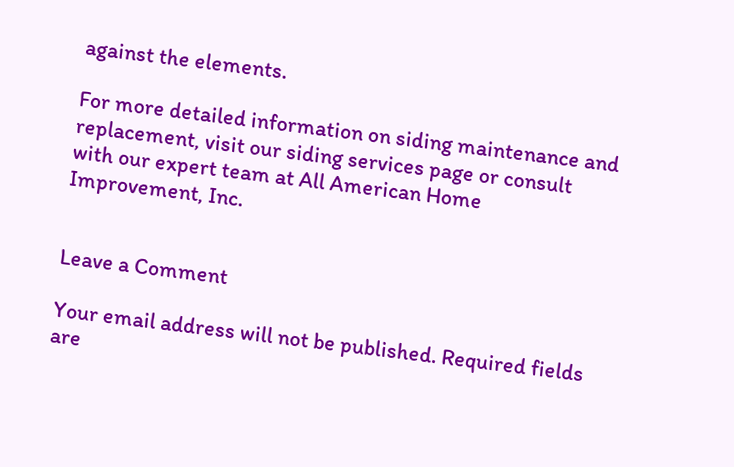against the elements.

For more detailed information on siding maintenance and replacement, visit our siding services page or consult with our expert team at All American Home Improvement, Inc.


Leave a Comment

Your email address will not be published. Required fields are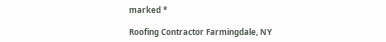marked *

Roofing Contractor Farmingdale, NY